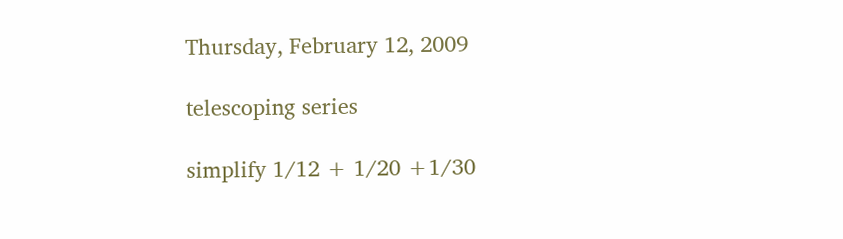Thursday, February 12, 2009

telescoping series

simplify 1/12 + 1/20 +1/30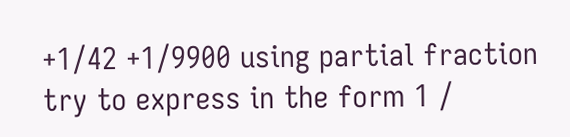+1/42 +1/9900 using partial fraction
try to express in the form 1 /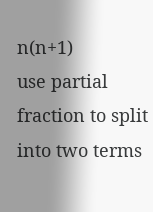n(n+1)
use partial fraction to split into two terms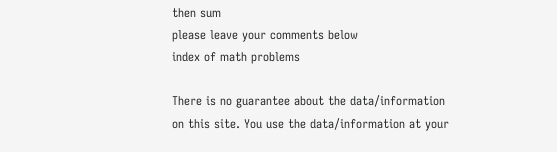then sum
please leave your comments below
index of math problems

There is no guarantee about the data/information on this site. You use the data/information at your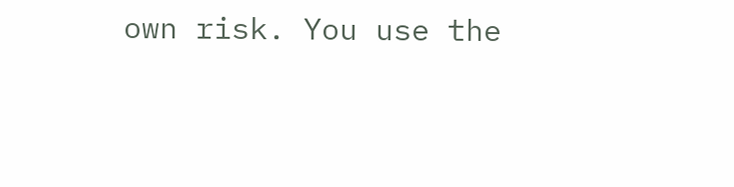own risk. You use the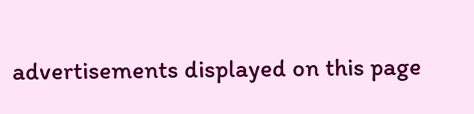advertisements displayed on this page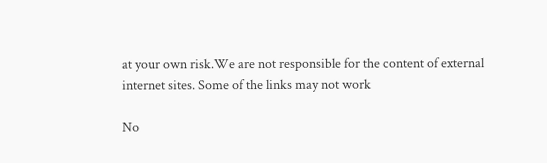at your own risk.We are not responsible for the content of external internet sites. Some of the links may not work

No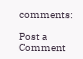comments:

Post a Comment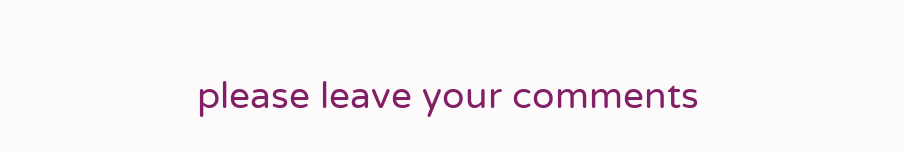please leave your comments